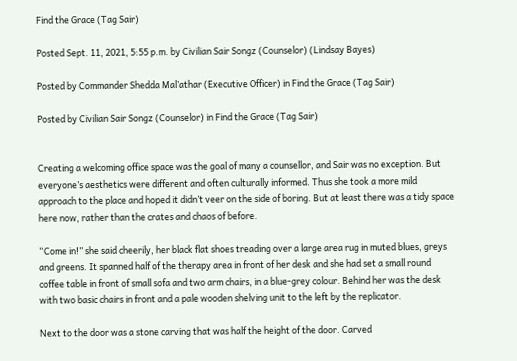Find the Grace (Tag Sair)

Posted Sept. 11, 2021, 5:55 p.m. by Civilian Sair Songz (Counselor) (Lindsay Bayes)

Posted by Commander Shedda Mal’athar (Executive Officer) in Find the Grace (Tag Sair)

Posted by Civilian Sair Songz (Counselor) in Find the Grace (Tag Sair)


Creating a welcoming office space was the goal of many a counsellor, and Sair was no exception. But everyone’s aesthetics were different and often culturally informed. Thus she took a more mild approach to the place and hoped it didn’t veer on the side of boring. But at least there was a tidy space here now, rather than the crates and chaos of before.

“Come in!” she said cheerily, her black flat shoes treading over a large area rug in muted blues, greys and greens. It spanned half of the therapy area in front of her desk and she had set a small round coffee table in front of small sofa and two arm chairs, in a blue-grey colour. Behind her was the desk with two basic chairs in front and a pale wooden shelving unit to the left by the replicator.

Next to the door was a stone carving that was half the height of the door. Carved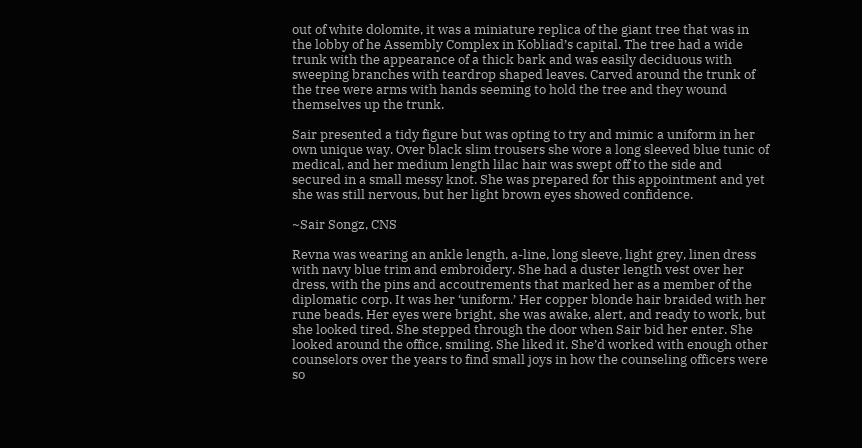out of white dolomite, it was a miniature replica of the giant tree that was in the lobby of he Assembly Complex in Kobliad’s capital. The tree had a wide trunk with the appearance of a thick bark and was easily deciduous with sweeping branches with teardrop shaped leaves. Carved around the trunk of the tree were arms with hands seeming to hold the tree and they wound themselves up the trunk.

Sair presented a tidy figure but was opting to try and mimic a uniform in her own unique way. Over black slim trousers she wore a long sleeved blue tunic of medical, and her medium length lilac hair was swept off to the side and secured in a small messy knot. She was prepared for this appointment and yet she was still nervous, but her light brown eyes showed confidence.

~Sair Songz, CNS

Revna was wearing an ankle length, a-line, long sleeve, light grey, linen dress with navy blue trim and embroidery. She had a duster length vest over her dress, with the pins and accoutrements that marked her as a member of the diplomatic corp. It was her ‘uniform.’ Her copper blonde hair braided with her rune beads. Her eyes were bright, she was awake, alert, and ready to work, but she looked tired. She stepped through the door when Sair bid her enter. She looked around the office, smiling. She liked it. She’d worked with enough other counselors over the years to find small joys in how the counseling officers were so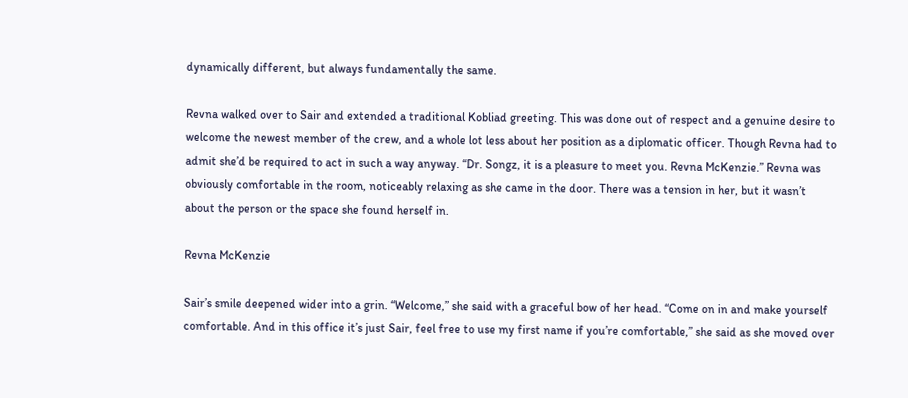dynamically different, but always fundamentally the same.

Revna walked over to Sair and extended a traditional Kobliad greeting. This was done out of respect and a genuine desire to welcome the newest member of the crew, and a whole lot less about her position as a diplomatic officer. Though Revna had to admit she’d be required to act in such a way anyway. “Dr. Songz, it is a pleasure to meet you. Revna McKenzie.” Revna was obviously comfortable in the room, noticeably relaxing as she came in the door. There was a tension in her, but it wasn’t about the person or the space she found herself in.

Revna McKenzie

Sair’s smile deepened wider into a grin. “Welcome,” she said with a graceful bow of her head. “Come on in and make yourself comfortable. And in this office it’s just Sair, feel free to use my first name if you’re comfortable,” she said as she moved over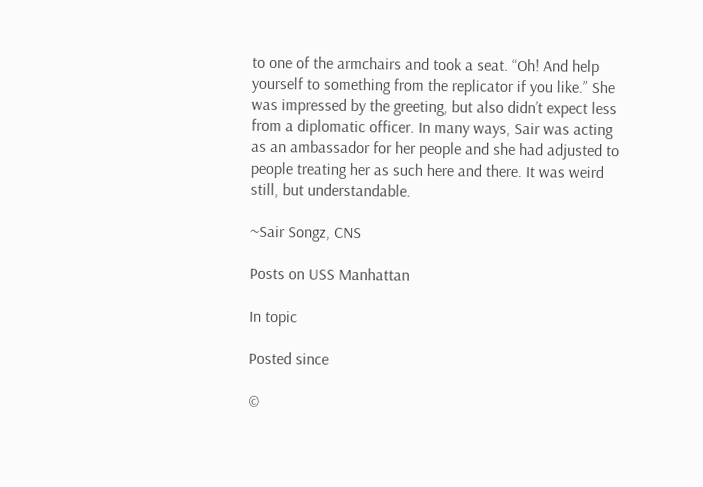to one of the armchairs and took a seat. “Oh! And help yourself to something from the replicator if you like.” She was impressed by the greeting, but also didn’t expect less from a diplomatic officer. In many ways, Sair was acting as an ambassador for her people and she had adjusted to people treating her as such here and there. It was weird still, but understandable.

~Sair Songz, CNS

Posts on USS Manhattan

In topic

Posted since

©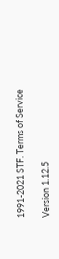1991-2021 STF. Terms of Service

Version 1.12.5